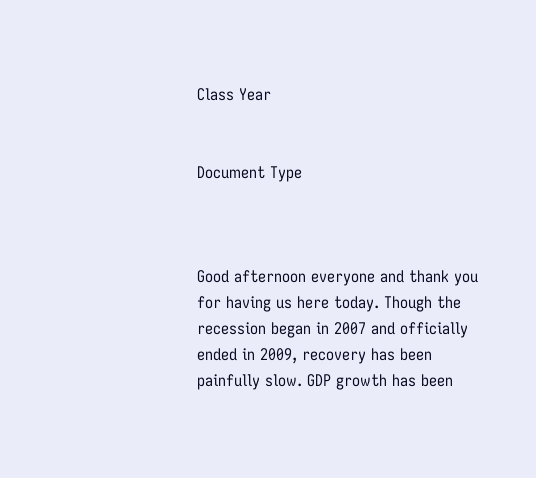Class Year


Document Type



Good afternoon everyone and thank you for having us here today. Though the recession began in 2007 and officially ended in 2009, recovery has been painfully slow. GDP growth has been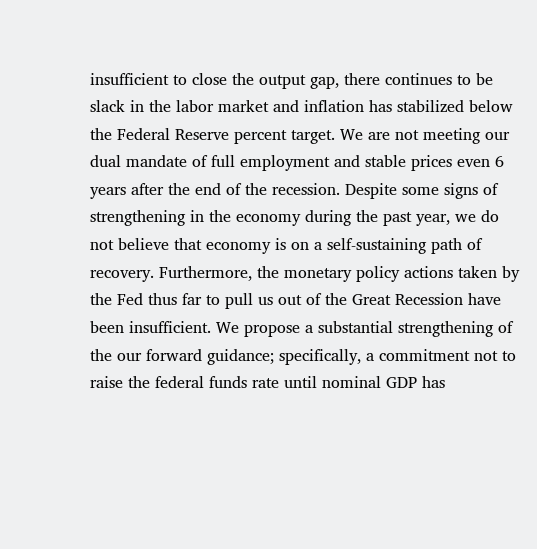insufficient to close the output gap, there continues to be slack in the labor market and inflation has stabilized below the Federal Reserve percent target. We are not meeting our dual mandate of full employment and stable prices even 6 years after the end of the recession. Despite some signs of strengthening in the economy during the past year, we do not believe that economy is on a self-sustaining path of recovery. Furthermore, the monetary policy actions taken by the Fed thus far to pull us out of the Great Recession have been insufficient. We propose a substantial strengthening of the our forward guidance; specifically, a commitment not to raise the federal funds rate until nominal GDP has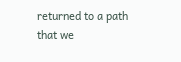returned to a path that we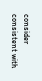consider consistent with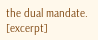the dual mandate. [excerpt]